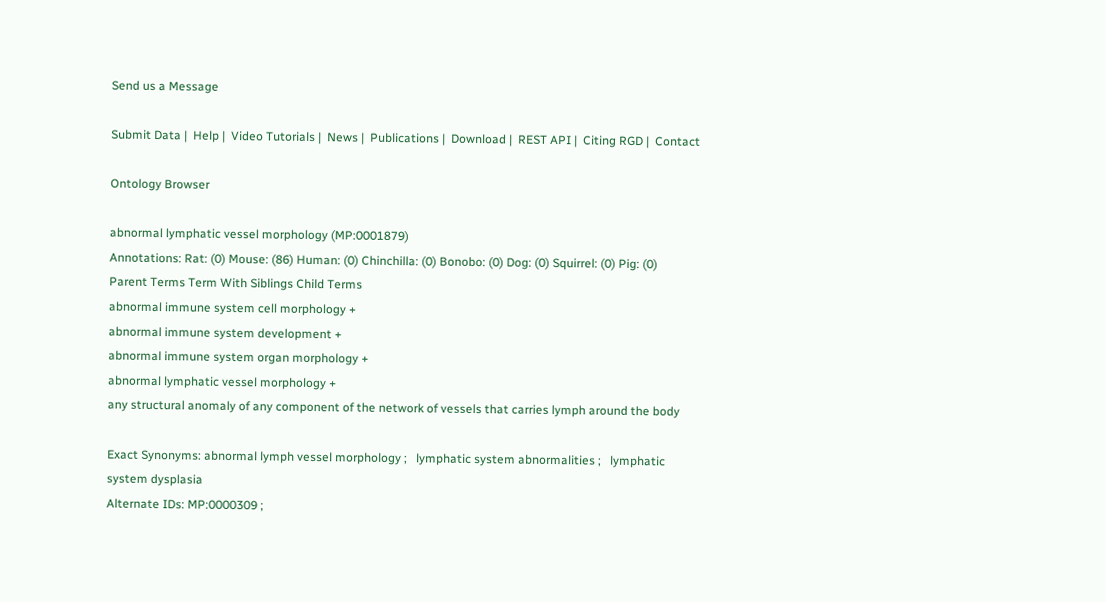Send us a Message

Submit Data |  Help |  Video Tutorials |  News |  Publications |  Download |  REST API |  Citing RGD |  Contact

Ontology Browser

abnormal lymphatic vessel morphology (MP:0001879)
Annotations: Rat: (0) Mouse: (86) Human: (0) Chinchilla: (0) Bonobo: (0) Dog: (0) Squirrel: (0) Pig: (0)
Parent Terms Term With Siblings Child Terms
abnormal immune system cell morphology +
abnormal immune system development +
abnormal immune system organ morphology +
abnormal lymphatic vessel morphology +
any structural anomaly of any component of the network of vessels that carries lymph around the body

Exact Synonyms: abnormal lymph vessel morphology ;   lymphatic system abnormalities ;   lymphatic system dysplasia
Alternate IDs: MP:0000309 ;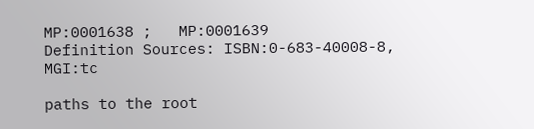MP:0001638 ;   MP:0001639
Definition Sources: ISBN:0-683-40008-8, MGI:tc

paths to the root